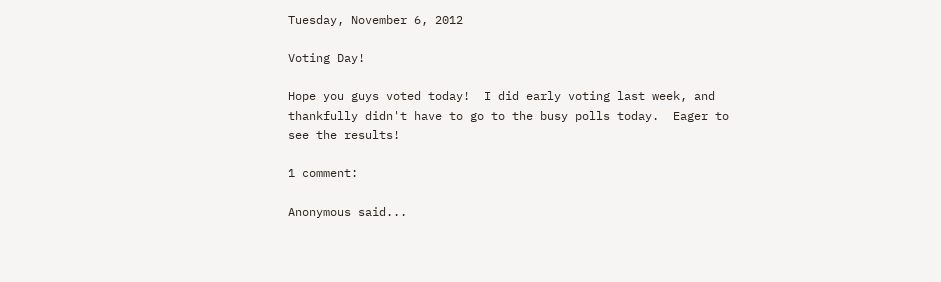Tuesday, November 6, 2012

Voting Day!

Hope you guys voted today!  I did early voting last week, and thankfully didn't have to go to the busy polls today.  Eager to see the results!

1 comment:

Anonymous said...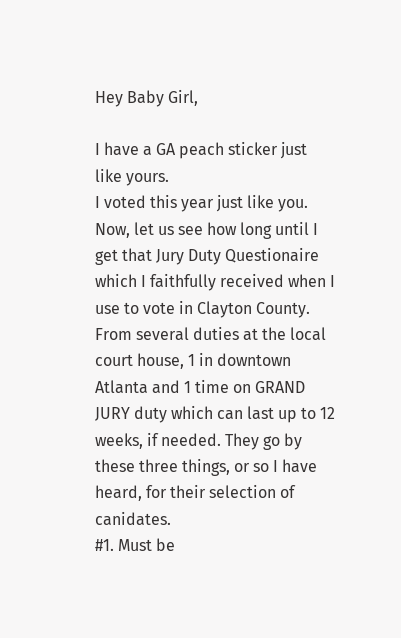Hey Baby Girl,

I have a GA peach sticker just like yours.
I voted this year just like you.
Now, let us see how long until I get that Jury Duty Questionaire which I faithfully received when I use to vote in Clayton County. From several duties at the local court house, 1 in downtown Atlanta and 1 time on GRAND JURY duty which can last up to 12 weeks, if needed. They go by these three things, or so I have heard, for their selection of canidates.
#1. Must be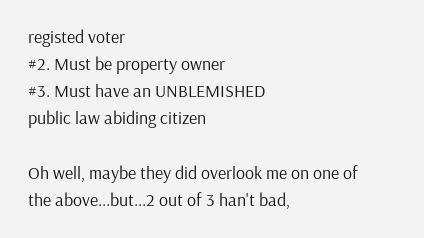registed voter
#2. Must be property owner
#3. Must have an UNBLEMISHED
public law abiding citizen

Oh well, maybe they did overlook me on one of the above...but...2 out of 3 han't bad,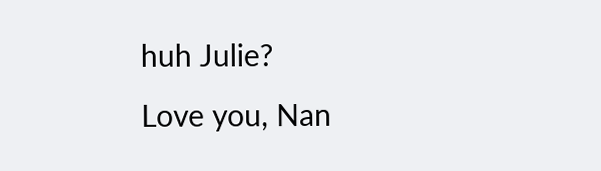huh Julie?
Love you, Nan